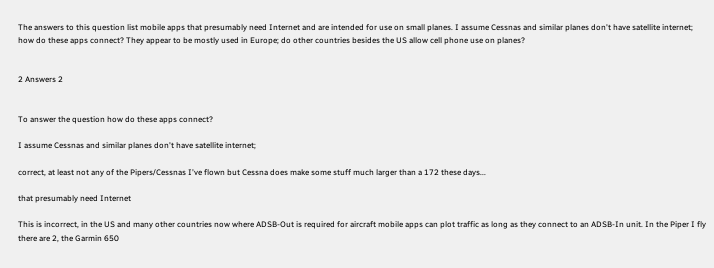The answers to this question list mobile apps that presumably need Internet and are intended for use on small planes. I assume Cessnas and similar planes don't have satellite internet; how do these apps connect? They appear to be mostly used in Europe; do other countries besides the US allow cell phone use on planes?


2 Answers 2


To answer the question how do these apps connect?

I assume Cessnas and similar planes don't have satellite internet;

correct, at least not any of the Pipers/Cessnas I've flown but Cessna does make some stuff much larger than a 172 these days...

that presumably need Internet

This is incorrect, in the US and many other countries now where ADSB-Out is required for aircraft mobile apps can plot traffic as long as they connect to an ADSB-In unit. In the Piper I fly there are 2, the Garmin 650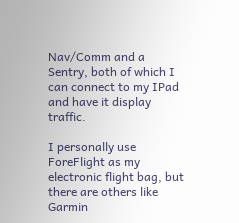Nav/Comm and a Sentry, both of which I can connect to my IPad and have it display traffic.

I personally use ForeFlight as my electronic flight bag, but there are others like Garmin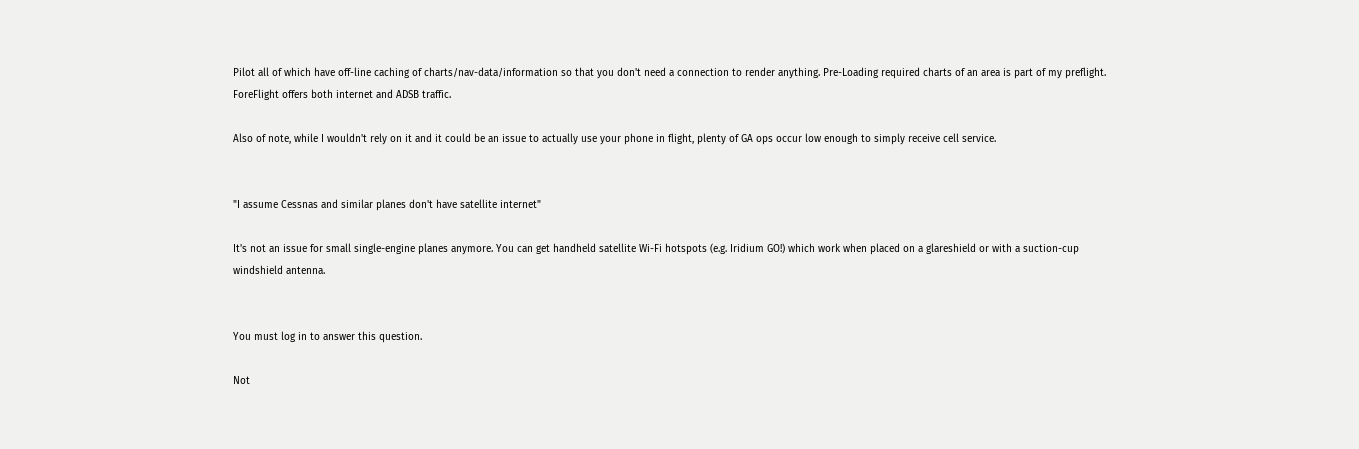Pilot all of which have off-line caching of charts/nav-data/information so that you don't need a connection to render anything. Pre-Loading required charts of an area is part of my preflight. ForeFlight offers both internet and ADSB traffic.

Also of note, while I wouldn't rely on it and it could be an issue to actually use your phone in flight, plenty of GA ops occur low enough to simply receive cell service.


"I assume Cessnas and similar planes don't have satellite internet"

It's not an issue for small single-engine planes anymore. You can get handheld satellite Wi-Fi hotspots (e.g. Iridium GO!) which work when placed on a glareshield or with a suction-cup windshield antenna.


You must log in to answer this question.

Not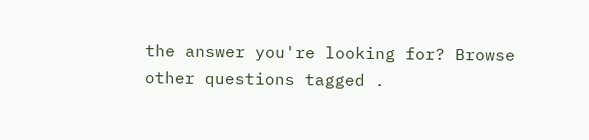the answer you're looking for? Browse other questions tagged .